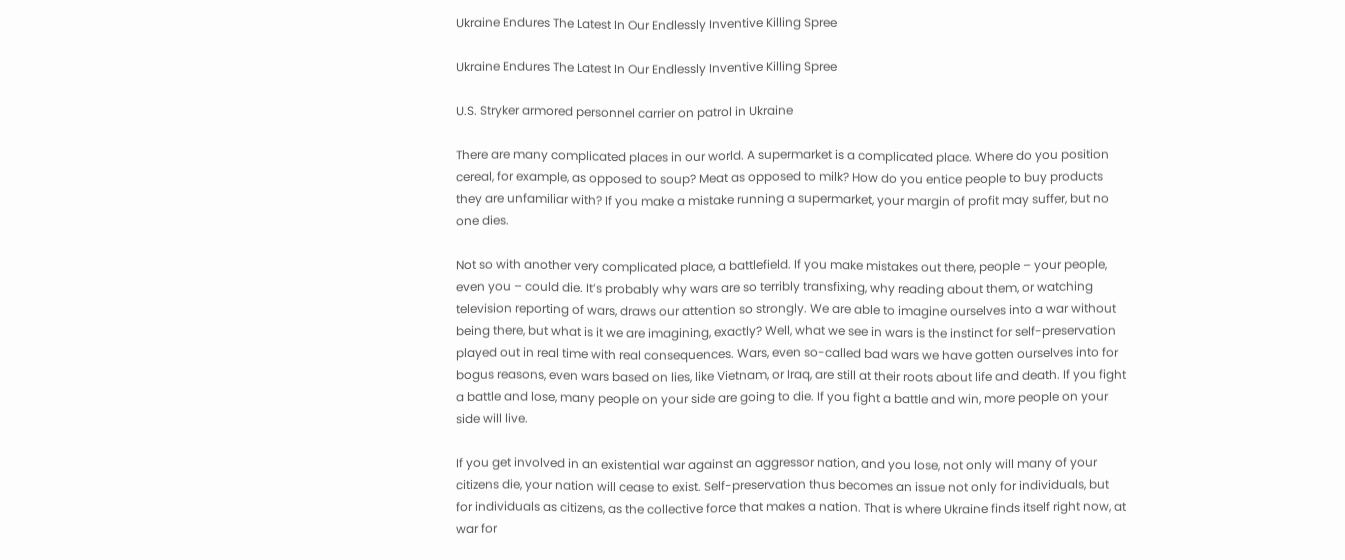Ukraine Endures The Latest In Our Endlessly Inventive Killing Spree

Ukraine Endures The Latest In Our Endlessly Inventive Killing Spree

U.S. Stryker armored personnel carrier on patrol in Ukraine

There are many complicated places in our world. A supermarket is a complicated place. Where do you position cereal, for example, as opposed to soup? Meat as opposed to milk? How do you entice people to buy products they are unfamiliar with? If you make a mistake running a supermarket, your margin of profit may suffer, but no one dies.

Not so with another very complicated place, a battlefield. If you make mistakes out there, people – your people, even you – could die. It’s probably why wars are so terribly transfixing, why reading about them, or watching television reporting of wars, draws our attention so strongly. We are able to imagine ourselves into a war without being there, but what is it we are imagining, exactly? Well, what we see in wars is the instinct for self-preservation played out in real time with real consequences. Wars, even so-called bad wars we have gotten ourselves into for bogus reasons, even wars based on lies, like Vietnam, or Iraq, are still at their roots about life and death. If you fight a battle and lose, many people on your side are going to die. If you fight a battle and win, more people on your side will live.

If you get involved in an existential war against an aggressor nation, and you lose, not only will many of your citizens die, your nation will cease to exist. Self-preservation thus becomes an issue not only for individuals, but for individuals as citizens, as the collective force that makes a nation. That is where Ukraine finds itself right now, at war for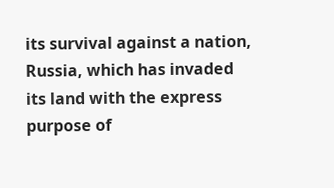its survival against a nation, Russia, which has invaded its land with the express purpose of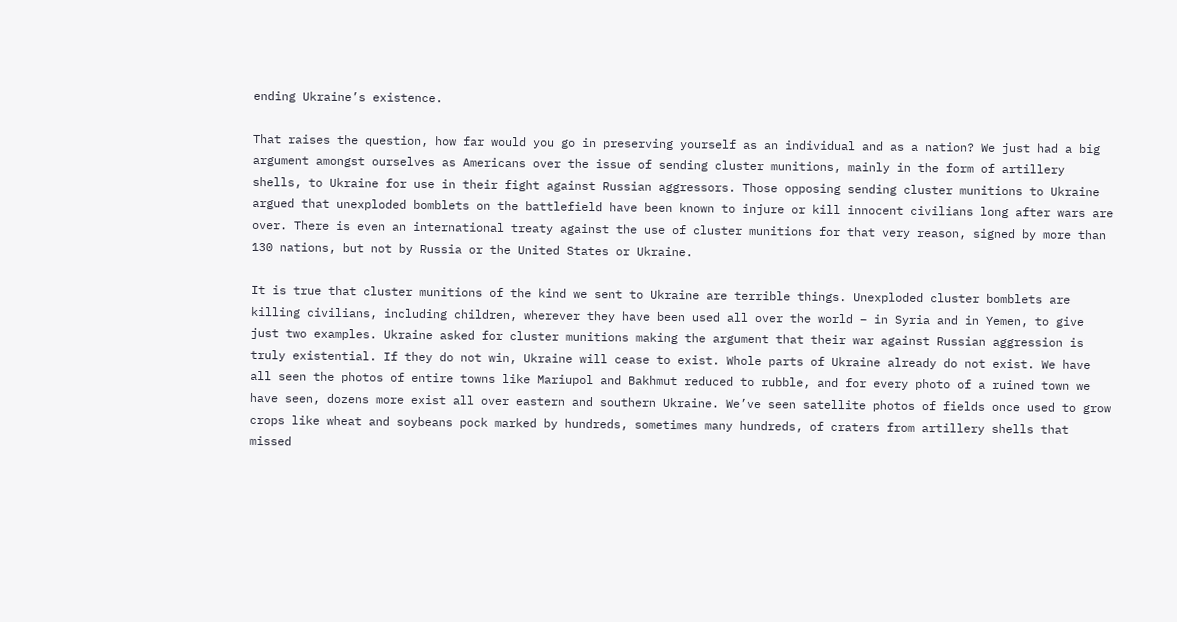ending Ukraine’s existence.

That raises the question, how far would you go in preserving yourself as an individual and as a nation? We just had a big argument amongst ourselves as Americans over the issue of sending cluster munitions, mainly in the form of artillery shells, to Ukraine for use in their fight against Russian aggressors. Those opposing sending cluster munitions to Ukraine argued that unexploded bomblets on the battlefield have been known to injure or kill innocent civilians long after wars are over. There is even an international treaty against the use of cluster munitions for that very reason, signed by more than 130 nations, but not by Russia or the United States or Ukraine.

It is true that cluster munitions of the kind we sent to Ukraine are terrible things. Unexploded cluster bomblets are killing civilians, including children, wherever they have been used all over the world – in Syria and in Yemen, to give just two examples. Ukraine asked for cluster munitions making the argument that their war against Russian aggression is truly existential. If they do not win, Ukraine will cease to exist. Whole parts of Ukraine already do not exist. We have all seen the photos of entire towns like Mariupol and Bakhmut reduced to rubble, and for every photo of a ruined town we have seen, dozens more exist all over eastern and southern Ukraine. We’ve seen satellite photos of fields once used to grow crops like wheat and soybeans pock marked by hundreds, sometimes many hundreds, of craters from artillery shells that missed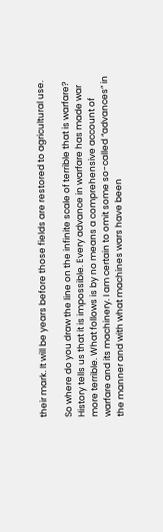their mark. It will be years before those fields are restored to agricultural use.

So where do you draw the line on the infinite scale of terrible that is warfare? History tells us that it is impossible. Every advance in warfare has made war more terrible. What follows is by no means a comprehensive account of warfare and its machinery. I am certain to omit some so-called “advances” in the manner and with what machines wars have been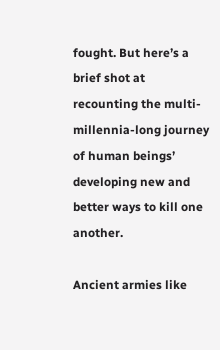fought. But here’s a brief shot at recounting the multi-millennia-long journey of human beings’ developing new and better ways to kill one another.

Ancient armies like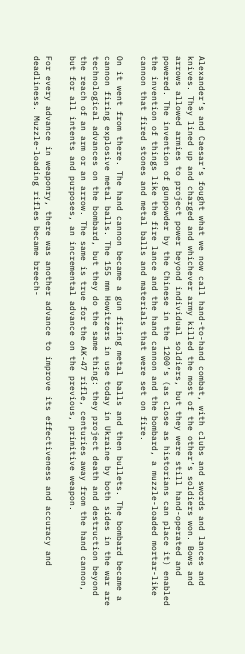Alexander’s and Caesar’s fought what we now call hand-to-hand combat, with clubs and swords and lances and knives. They lined up and charged and whichever army killed the most of the other’s soldiers won. Bows and arrows allowed armies to project power beyond individual soldiers, but they were still hand-operated and powered. The invention of gunpowder by the Chinese in the 1200’s (as close as historians can place it) enabled the invention of things like the fire lance and the hand cannon and the bombard, a muzzle-loaded mortar-like cannon that fired stones and metal balls and materials that were set on fire.

On it went from there. The hand cannon became a gun firing metal balls and then bullets. The bombard became a cannon firing explosive metal balls. The 155 mm Howitzers in use today in Ukraine by both sides in the war are technological advances on the bombard, but they do the same thing: they project death and destruction beyond the reach of an arm or an arrow. The same is true for the AK-47 rifle, centuries away from the hand cannon, but for all intents and purposes, an incremental advance on the previous, primitive weapon.

For every advance in weaponry, there was another advance to improve its effectiveness and accuracy and deadliness. Muzzle-loading rifles became breech-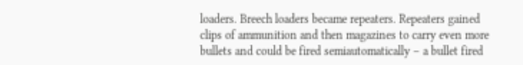loaders. Breech loaders became repeaters. Repeaters gained clips of ammunition and then magazines to carry even more bullets and could be fired semiautomatically – a bullet fired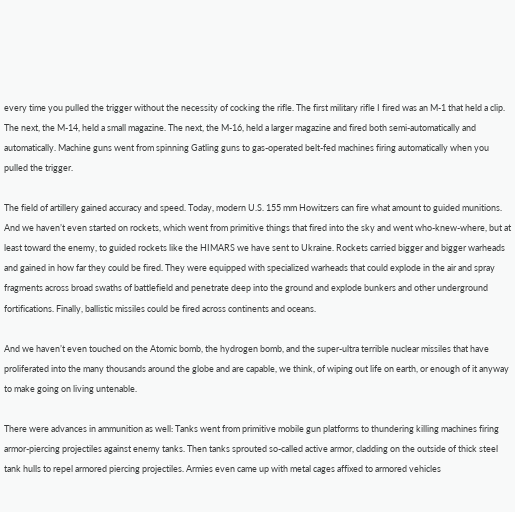every time you pulled the trigger without the necessity of cocking the rifle. The first military rifle I fired was an M-1 that held a clip. The next, the M-14, held a small magazine. The next, the M-16, held a larger magazine and fired both semi-automatically and automatically. Machine guns went from spinning Gatling guns to gas-operated belt-fed machines firing automatically when you pulled the trigger.

The field of artillery gained accuracy and speed. Today, modern U.S. 155 mm Howitzers can fire what amount to guided munitions. And we haven’t even started on rockets, which went from primitive things that fired into the sky and went who-knew-where, but at least toward the enemy, to guided rockets like the HIMARS we have sent to Ukraine. Rockets carried bigger and bigger warheads and gained in how far they could be fired. They were equipped with specialized warheads that could explode in the air and spray fragments across broad swaths of battlefield and penetrate deep into the ground and explode bunkers and other underground fortifications. Finally, ballistic missiles could be fired across continents and oceans.

And we haven’t even touched on the Atomic bomb, the hydrogen bomb, and the super-ultra terrible nuclear missiles that have proliferated into the many thousands around the globe and are capable, we think, of wiping out life on earth, or enough of it anyway to make going on living untenable.

There were advances in ammunition as well: Tanks went from primitive mobile gun platforms to thundering killing machines firing armor-piercing projectiles against enemy tanks. Then tanks sprouted so-called active armor, cladding on the outside of thick steel tank hulls to repel armored piercing projectiles. Armies even came up with metal cages affixed to armored vehicles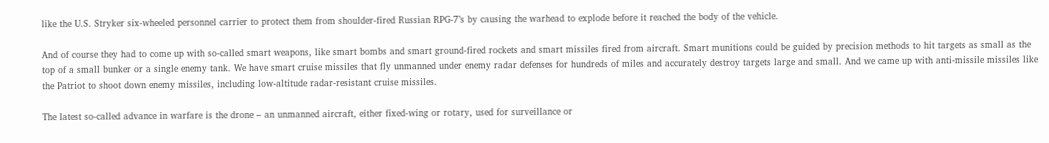like the U.S. Stryker six-wheeled personnel carrier to protect them from shoulder-fired Russian RPG-7’s by causing the warhead to explode before it reached the body of the vehicle.

And of course they had to come up with so-called smart weapons, like smart bombs and smart ground-fired rockets and smart missiles fired from aircraft. Smart munitions could be guided by precision methods to hit targets as small as the top of a small bunker or a single enemy tank. We have smart cruise missiles that fly unmanned under enemy radar defenses for hundreds of miles and accurately destroy targets large and small. And we came up with anti-missile missiles like the Patriot to shoot down enemy missiles, including low-altitude radar-resistant cruise missiles.

The latest so-called advance in warfare is the drone – an unmanned aircraft, either fixed-wing or rotary, used for surveillance or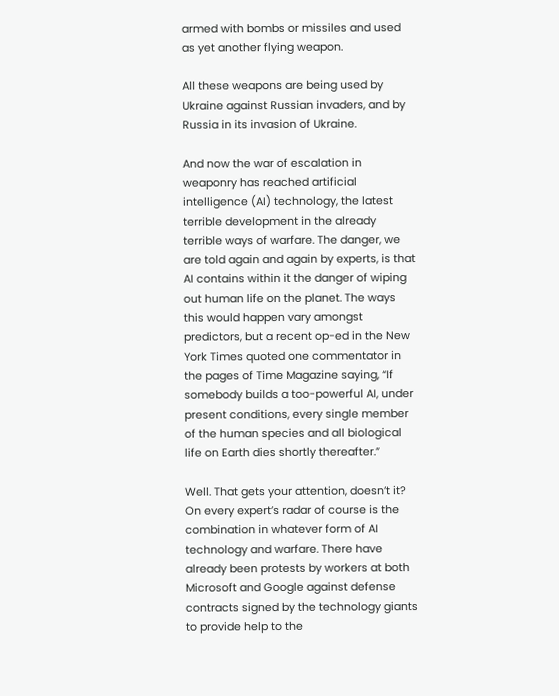armed with bombs or missiles and used as yet another flying weapon.

All these weapons are being used by Ukraine against Russian invaders, and by Russia in its invasion of Ukraine.

And now the war of escalation in weaponry has reached artificial intelligence (AI) technology, the latest terrible development in the already terrible ways of warfare. The danger, we are told again and again by experts, is that AI contains within it the danger of wiping out human life on the planet. The ways this would happen vary amongst predictors, but a recent op-ed in the New York Times quoted one commentator in the pages of Time Magazine saying, “If somebody builds a too-powerful AI, under present conditions, every single member of the human species and all biological life on Earth dies shortly thereafter.”

Well. That gets your attention, doesn’t it? On every expert’s radar of course is the combination in whatever form of AI technology and warfare. There have already been protests by workers at both Microsoft and Google against defense contracts signed by the technology giants to provide help to the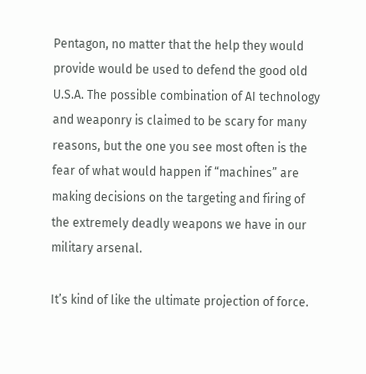Pentagon, no matter that the help they would provide would be used to defend the good old U.S.A. The possible combination of AI technology and weaponry is claimed to be scary for many reasons, but the one you see most often is the fear of what would happen if “machines” are making decisions on the targeting and firing of the extremely deadly weapons we have in our military arsenal.

It’s kind of like the ultimate projection of force.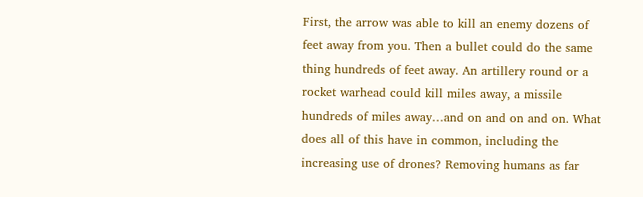First, the arrow was able to kill an enemy dozens of feet away from you. Then a bullet could do the same thing hundreds of feet away. An artillery round or a rocket warhead could kill miles away, a missile hundreds of miles away…and on and on and on. What does all of this have in common, including the increasing use of drones? Removing humans as far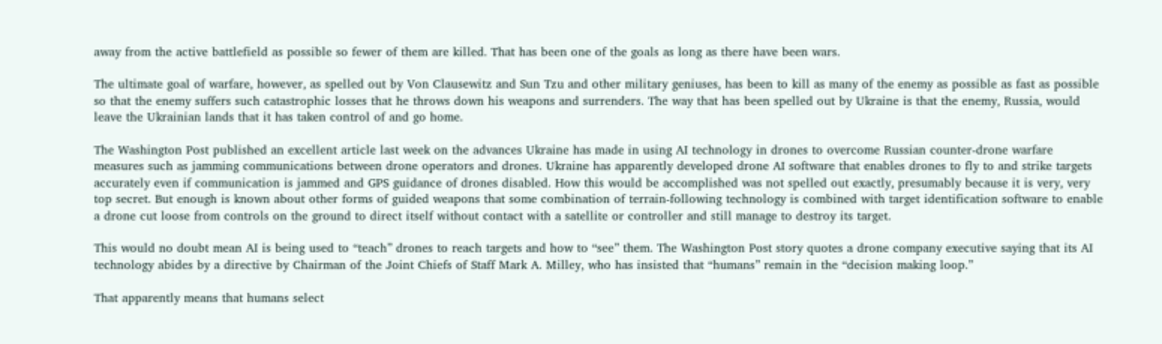away from the active battlefield as possible so fewer of them are killed. That has been one of the goals as long as there have been wars.

The ultimate goal of warfare, however, as spelled out by Von Clausewitz and Sun Tzu and other military geniuses, has been to kill as many of the enemy as possible as fast as possible so that the enemy suffers such catastrophic losses that he throws down his weapons and surrenders. The way that has been spelled out by Ukraine is that the enemy, Russia, would leave the Ukrainian lands that it has taken control of and go home.

The Washington Post published an excellent article last week on the advances Ukraine has made in using AI technology in drones to overcome Russian counter-drone warfare measures such as jamming communications between drone operators and drones. Ukraine has apparently developed drone AI software that enables drones to fly to and strike targets accurately even if communication is jammed and GPS guidance of drones disabled. How this would be accomplished was not spelled out exactly, presumably because it is very, very top secret. But enough is known about other forms of guided weapons that some combination of terrain-following technology is combined with target identification software to enable a drone cut loose from controls on the ground to direct itself without contact with a satellite or controller and still manage to destroy its target.

This would no doubt mean AI is being used to “teach” drones to reach targets and how to “see” them. The Washington Post story quotes a drone company executive saying that its AI technology abides by a directive by Chairman of the Joint Chiefs of Staff Mark A. Milley, who has insisted that “humans” remain in the “decision making loop.”

That apparently means that humans select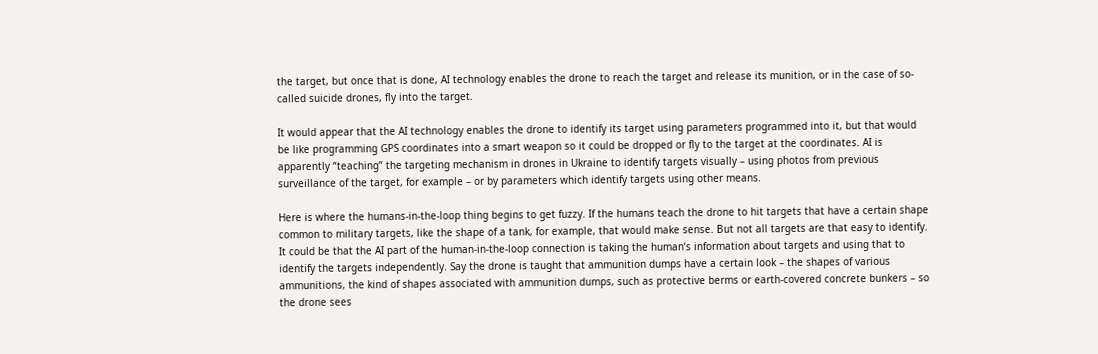the target, but once that is done, AI technology enables the drone to reach the target and release its munition, or in the case of so-called suicide drones, fly into the target.

It would appear that the AI technology enables the drone to identify its target using parameters programmed into it, but that would be like programming GPS coordinates into a smart weapon so it could be dropped or fly to the target at the coordinates. AI is apparently “teaching” the targeting mechanism in drones in Ukraine to identify targets visually – using photos from previous surveillance of the target, for example – or by parameters which identify targets using other means.

Here is where the humans-in-the-loop thing begins to get fuzzy. If the humans teach the drone to hit targets that have a certain shape common to military targets, like the shape of a tank, for example, that would make sense. But not all targets are that easy to identify. It could be that the AI part of the human-in-the-loop connection is taking the human’s information about targets and using that to identify the targets independently. Say the drone is taught that ammunition dumps have a certain look – the shapes of various ammunitions, the kind of shapes associated with ammunition dumps, such as protective berms or earth-covered concrete bunkers – so the drone sees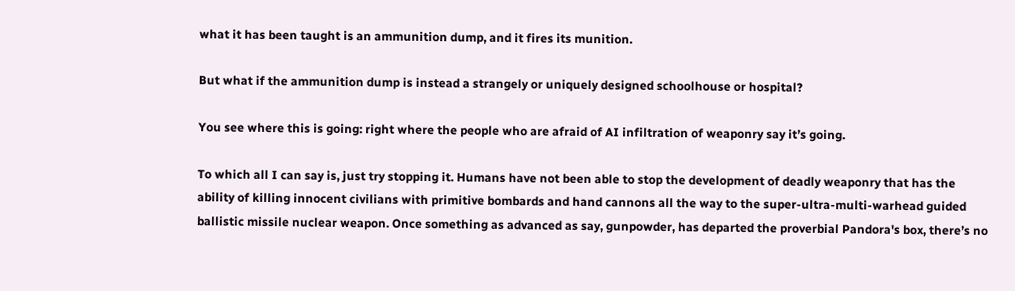what it has been taught is an ammunition dump, and it fires its munition.

But what if the ammunition dump is instead a strangely or uniquely designed schoolhouse or hospital?

You see where this is going: right where the people who are afraid of AI infiltration of weaponry say it’s going.

To which all I can say is, just try stopping it. Humans have not been able to stop the development of deadly weaponry that has the ability of killing innocent civilians with primitive bombards and hand cannons all the way to the super-ultra-multi-warhead guided ballistic missile nuclear weapon. Once something as advanced as say, gunpowder, has departed the proverbial Pandora's box, there’s no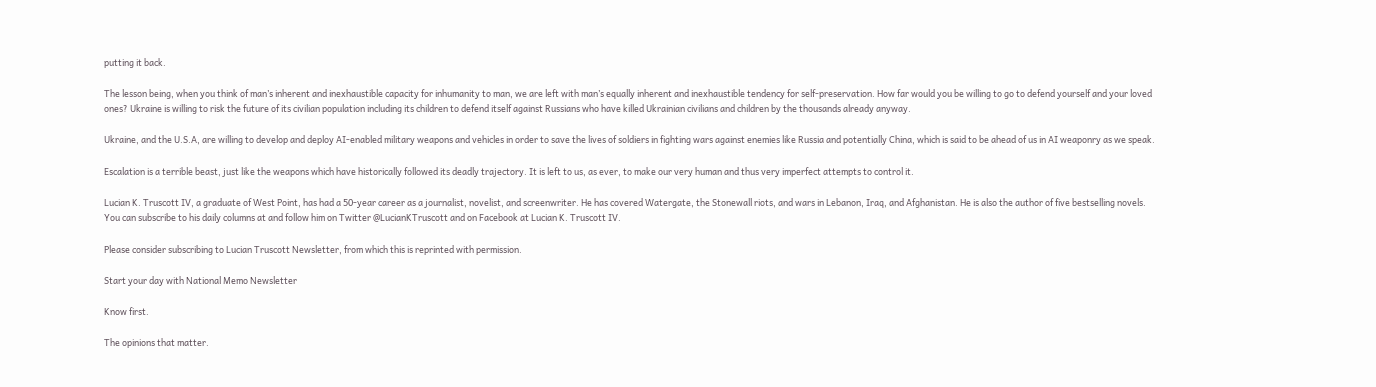putting it back.

The lesson being, when you think of man’s inherent and inexhaustible capacity for inhumanity to man, we are left with man’s equally inherent and inexhaustible tendency for self-preservation. How far would you be willing to go to defend yourself and your loved ones? Ukraine is willing to risk the future of its civilian population including its children to defend itself against Russians who have killed Ukrainian civilians and children by the thousands already anyway.

Ukraine, and the U.S.A, are willing to develop and deploy AI-enabled military weapons and vehicles in order to save the lives of soldiers in fighting wars against enemies like Russia and potentially China, which is said to be ahead of us in AI weaponry as we speak.

Escalation is a terrible beast, just like the weapons which have historically followed its deadly trajectory. It is left to us, as ever, to make our very human and thus very imperfect attempts to control it.

Lucian K. Truscott IV, a graduate of West Point, has had a 50-year career as a journalist, novelist, and screenwriter. He has covered Watergate, the Stonewall riots, and wars in Lebanon, Iraq, and Afghanistan. He is also the author of five bestselling novels. You can subscribe to his daily columns at and follow him on Twitter @LucianKTruscott and on Facebook at Lucian K. Truscott IV.

Please consider subscribing to Lucian Truscott Newsletter, from which this is reprinted with permission.

Start your day with National Memo Newsletter

Know first.

The opinions that matter.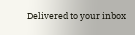Delivered to your inbox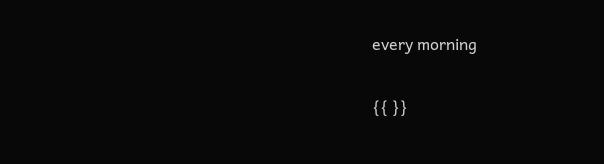every morning

{{ }}